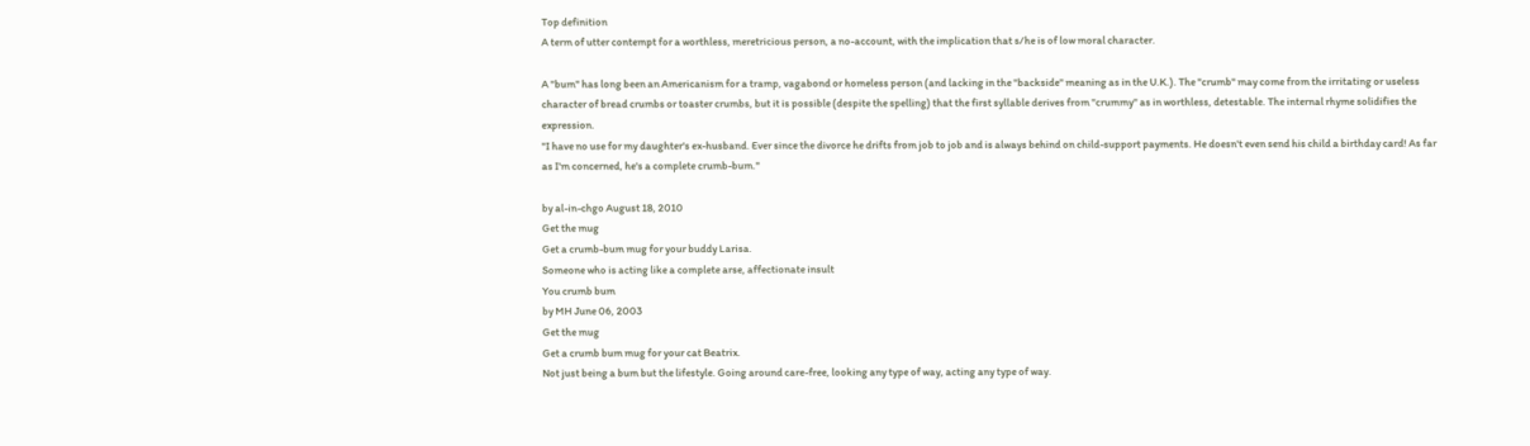Top definition
A term of utter contempt for a worthless, meretricious person, a no-account, with the implication that s/he is of low moral character.

A "bum" has long been an Americanism for a tramp, vagabond or homeless person (and lacking in the "backside" meaning as in the U.K.). The "crumb" may come from the irritating or useless character of bread crumbs or toaster crumbs, but it is possible (despite the spelling) that the first syllable derives from "crummy" as in worthless, detestable. The internal rhyme solidifies the expression.
"I have no use for my daughter's ex-husband. Ever since the divorce he drifts from job to job and is always behind on child-support payments. He doesn't even send his child a birthday card! As far as I'm concerned, he's a complete crumb-bum."

by al-in-chgo August 18, 2010
Get the mug
Get a crumb-bum mug for your buddy Larisa.
Someone who is acting like a complete arse, affectionate insult
You crumb bum
by MH June 06, 2003
Get the mug
Get a crumb bum mug for your cat Beatrix.
Not just being a bum but the lifestyle. Going around care-free, looking any type of way, acting any type of way.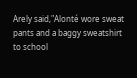Arely said,"Alonté wore sweat pants and a baggy sweatshirt to school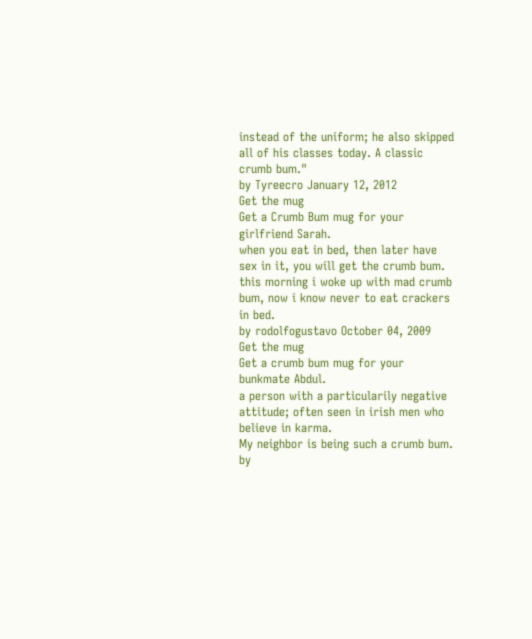instead of the uniform; he also skipped all of his classes today. A classic crumb bum."
by Tyreecro January 12, 2012
Get the mug
Get a Crumb Bum mug for your girlfriend Sarah.
when you eat in bed, then later have sex in it, you will get the crumb bum.
this morning i woke up with mad crumb bum, now i know never to eat crackers in bed.
by rodolfogustavo October 04, 2009
Get the mug
Get a crumb bum mug for your bunkmate Abdul.
a person with a particularily negative attitude; often seen in irish men who believe in karma.
My neighbor is being such a crumb bum.
by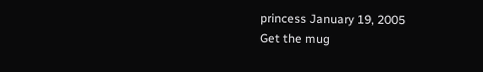princess January 19, 2005
Get the mug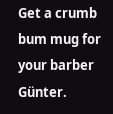Get a crumb bum mug for your barber Günter.